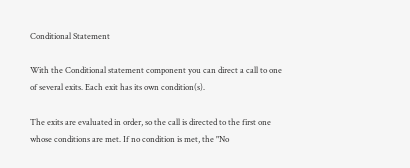Conditional Statement

With the Conditional statement component you can direct a call to one of several exits. Each exit has its own condition(s).

The exits are evaluated in order, so the call is directed to the first one whose conditions are met. If no condition is met, the "No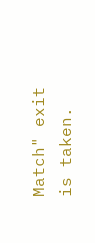Match" exit is taken.